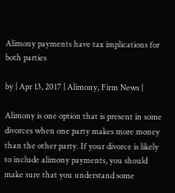Alimony payments have tax implications for both parties

by | Apr 13, 2017 | Alimony, Firm News |

Alimony is one option that is present in some divorces when one party makes more money than the other party. If your divorce is likely to include alimony payments, you should make sure that you understand some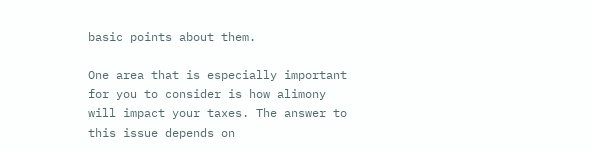basic points about them.

One area that is especially important for you to consider is how alimony will impact your taxes. The answer to this issue depends on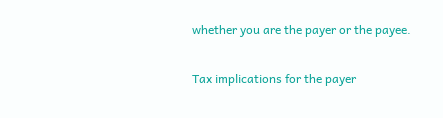whether you are the payer or the payee.

Tax implications for the payer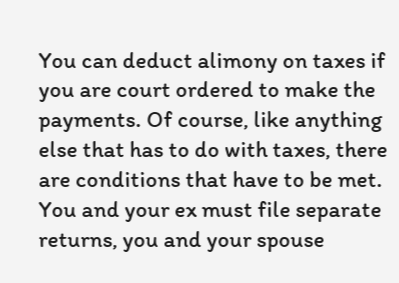You can deduct alimony on taxes if you are court ordered to make the payments. Of course, like anything else that has to do with taxes, there are conditions that have to be met. You and your ex must file separate returns, you and your spouse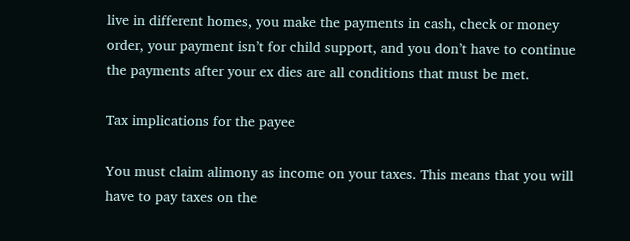live in different homes, you make the payments in cash, check or money order, your payment isn’t for child support, and you don’t have to continue the payments after your ex dies are all conditions that must be met.

Tax implications for the payee

You must claim alimony as income on your taxes. This means that you will have to pay taxes on the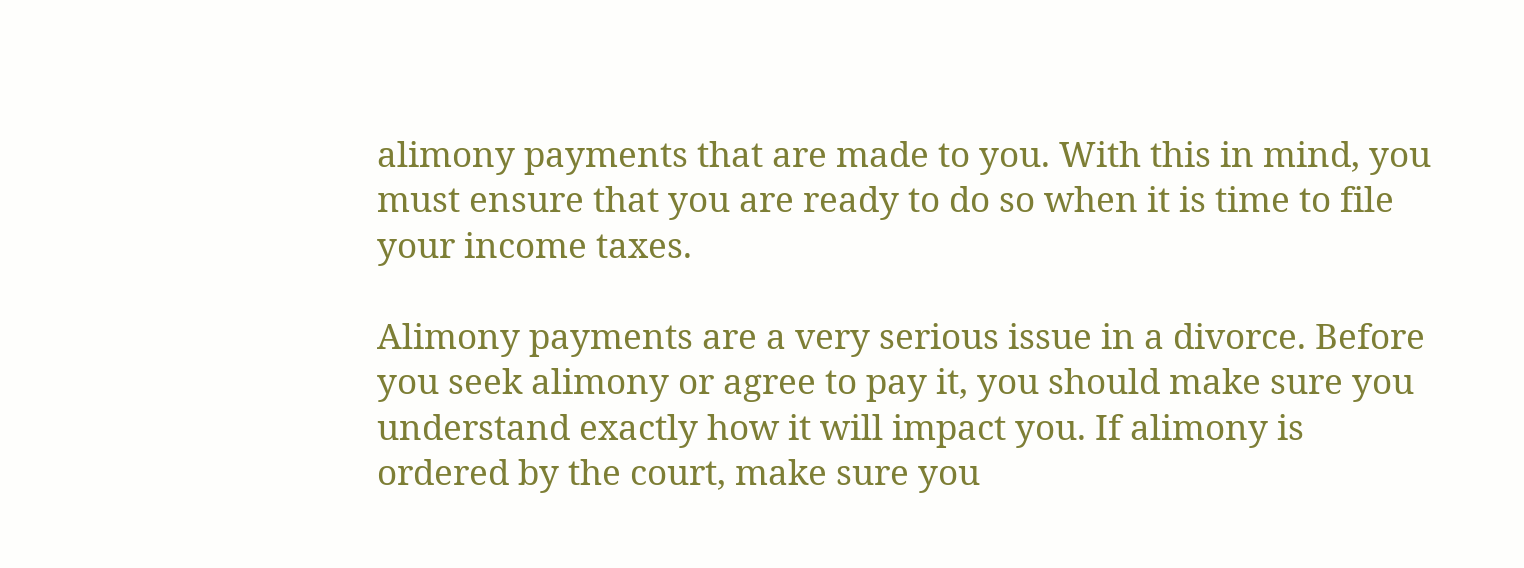alimony payments that are made to you. With this in mind, you must ensure that you are ready to do so when it is time to file your income taxes.

Alimony payments are a very serious issue in a divorce. Before you seek alimony or agree to pay it, you should make sure you understand exactly how it will impact you. If alimony is ordered by the court, make sure you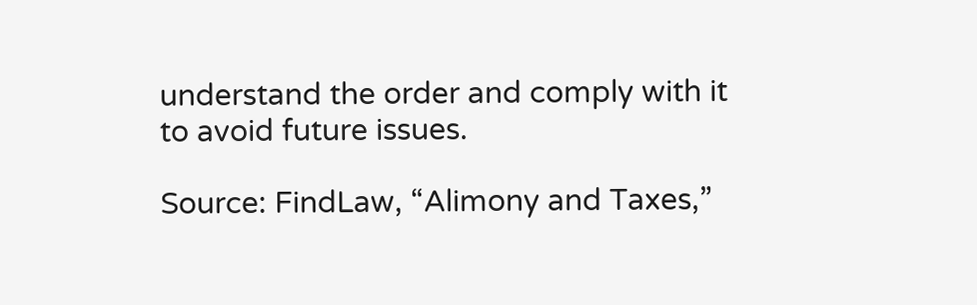understand the order and comply with it to avoid future issues.

Source: FindLaw, “Alimony and Taxes,”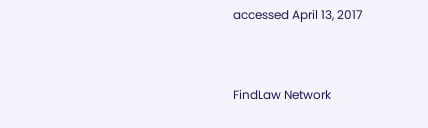accessed April 13, 2017


FindLaw Network